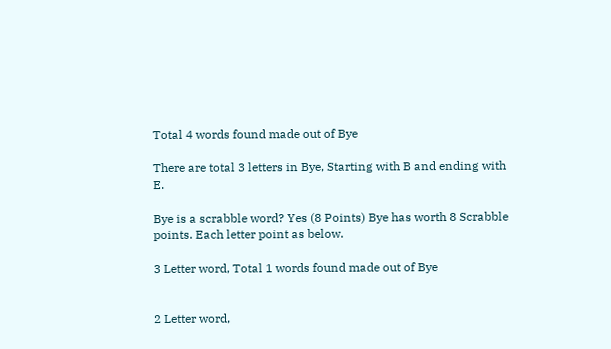Total 4 words found made out of Bye

There are total 3 letters in Bye, Starting with B and ending with E.

Bye is a scrabble word? Yes (8 Points) Bye has worth 8 Scrabble points. Each letter point as below.

3 Letter word, Total 1 words found made out of Bye


2 Letter word,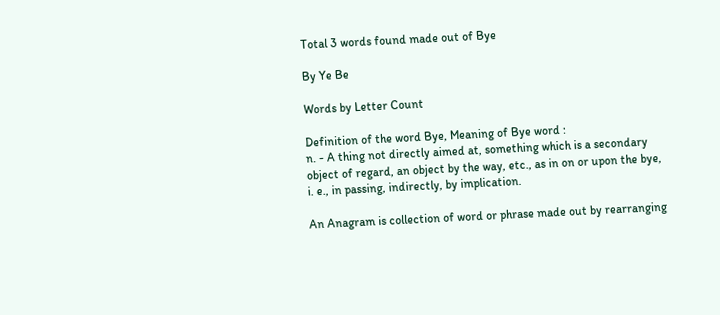Total 3 words found made out of Bye

By Ye Be

Words by Letter Count

Definition of the word Bye, Meaning of Bye word :
n. - A thing not directly aimed at, something which is a secondary object of regard, an object by the way, etc., as in on or upon the bye, i. e., in passing, indirectly, by implication.

An Anagram is collection of word or phrase made out by rearranging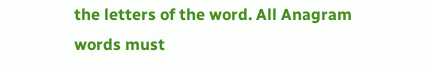the letters of the word. All Anagram words must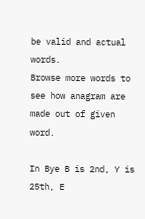be valid and actual words.
Browse more words to see how anagram are made out of given word.

In Bye B is 2nd, Y is 25th, E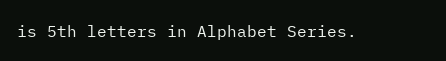is 5th letters in Alphabet Series.